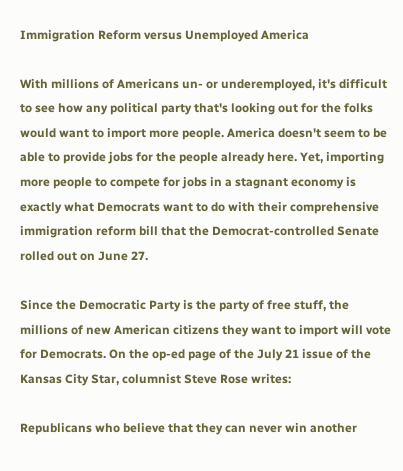Immigration Reform versus Unemployed America

With millions of Americans un- or underemployed, it's difficult to see how any political party that's looking out for the folks would want to import more people. America doesn't seem to be able to provide jobs for the people already here. Yet, importing more people to compete for jobs in a stagnant economy is exactly what Democrats want to do with their comprehensive immigration reform bill that the Democrat-controlled Senate rolled out on June 27.

Since the Democratic Party is the party of free stuff, the millions of new American citizens they want to import will vote for Democrats. On the op-ed page of the July 21 issue of the Kansas City Star, columnist Steve Rose writes:

Republicans who believe that they can never win another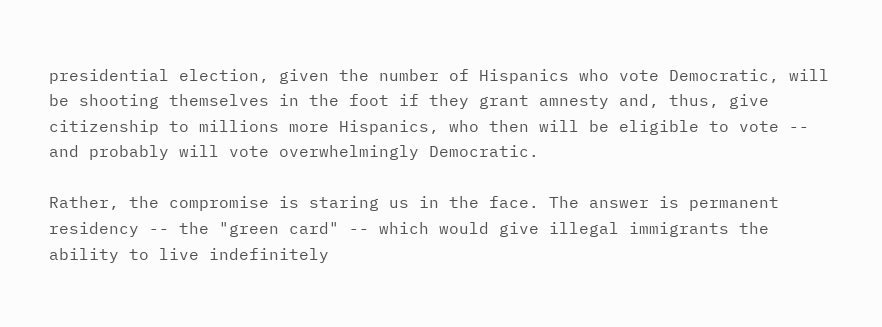presidential election, given the number of Hispanics who vote Democratic, will be shooting themselves in the foot if they grant amnesty and, thus, give citizenship to millions more Hispanics, who then will be eligible to vote -- and probably will vote overwhelmingly Democratic.

Rather, the compromise is staring us in the face. The answer is permanent residency -- the "green card" -- which would give illegal immigrants the ability to live indefinitely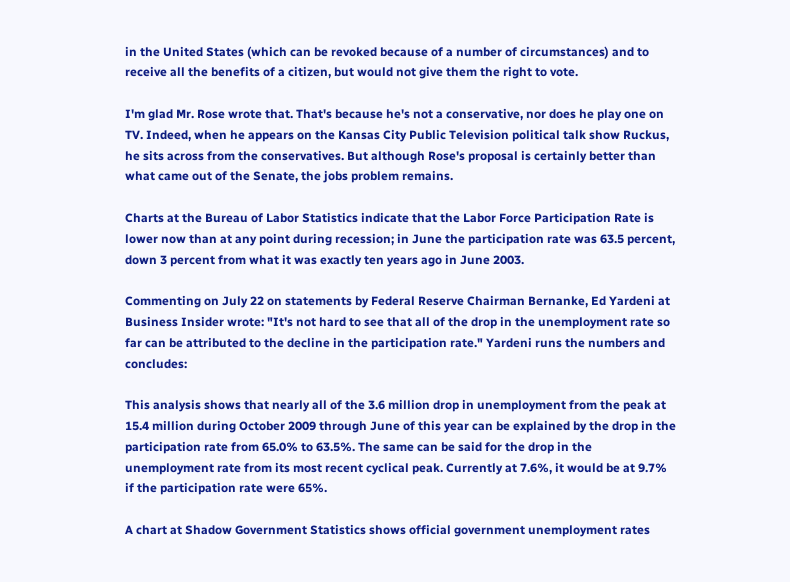in the United States (which can be revoked because of a number of circumstances) and to receive all the benefits of a citizen, but would not give them the right to vote.

I'm glad Mr. Rose wrote that. That's because he's not a conservative, nor does he play one on TV. Indeed, when he appears on the Kansas City Public Television political talk show Ruckus, he sits across from the conservatives. But although Rose's proposal is certainly better than what came out of the Senate, the jobs problem remains.

Charts at the Bureau of Labor Statistics indicate that the Labor Force Participation Rate is lower now than at any point during recession; in June the participation rate was 63.5 percent, down 3 percent from what it was exactly ten years ago in June 2003.

Commenting on July 22 on statements by Federal Reserve Chairman Bernanke, Ed Yardeni at Business Insider wrote: "It's not hard to see that all of the drop in the unemployment rate so far can be attributed to the decline in the participation rate." Yardeni runs the numbers and concludes:

This analysis shows that nearly all of the 3.6 million drop in unemployment from the peak at 15.4 million during October 2009 through June of this year can be explained by the drop in the participation rate from 65.0% to 63.5%. The same can be said for the drop in the unemployment rate from its most recent cyclical peak. Currently at 7.6%, it would be at 9.7% if the participation rate were 65%.

A chart at Shadow Government Statistics shows official government unemployment rates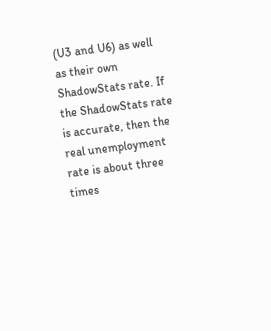(U3 and U6) as well as their own ShadowStats rate. If the ShadowStats rate is accurate, then the real unemployment rate is about three times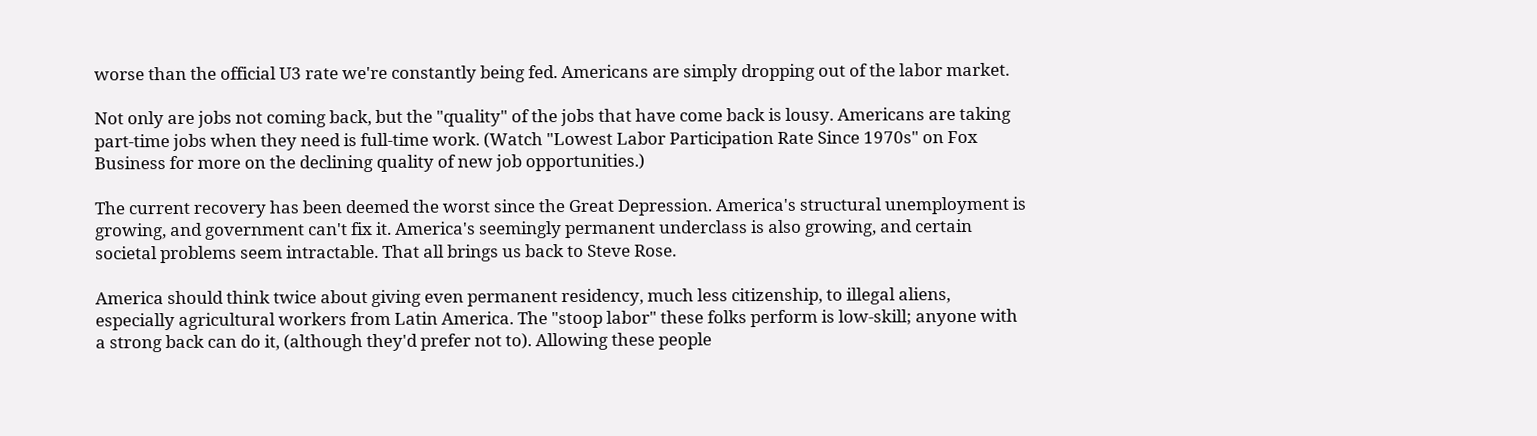worse than the official U3 rate we're constantly being fed. Americans are simply dropping out of the labor market.

Not only are jobs not coming back, but the "quality" of the jobs that have come back is lousy. Americans are taking part-time jobs when they need is full-time work. (Watch "Lowest Labor Participation Rate Since 1970s" on Fox Business for more on the declining quality of new job opportunities.)

The current recovery has been deemed the worst since the Great Depression. America's structural unemployment is growing, and government can't fix it. America's seemingly permanent underclass is also growing, and certain societal problems seem intractable. That all brings us back to Steve Rose.

America should think twice about giving even permanent residency, much less citizenship, to illegal aliens, especially agricultural workers from Latin America. The "stoop labor" these folks perform is low-skill; anyone with a strong back can do it, (although they'd prefer not to). Allowing these people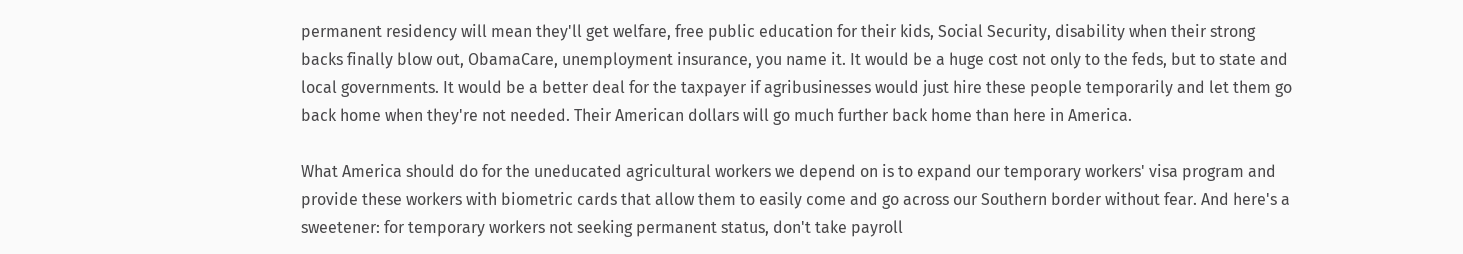permanent residency will mean they'll get welfare, free public education for their kids, Social Security, disability when their strong backs finally blow out, ObamaCare, unemployment insurance, you name it. It would be a huge cost not only to the feds, but to state and local governments. It would be a better deal for the taxpayer if agribusinesses would just hire these people temporarily and let them go back home when they're not needed. Their American dollars will go much further back home than here in America.

What America should do for the uneducated agricultural workers we depend on is to expand our temporary workers' visa program and provide these workers with biometric cards that allow them to easily come and go across our Southern border without fear. And here's a sweetener: for temporary workers not seeking permanent status, don't take payroll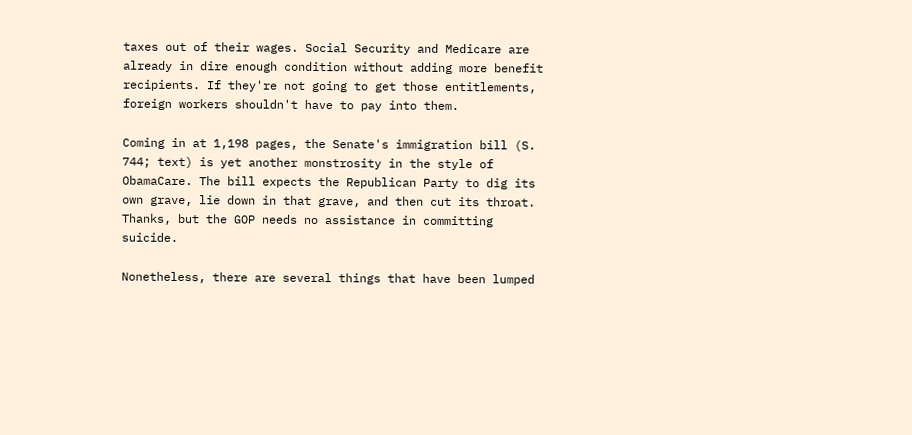taxes out of their wages. Social Security and Medicare are already in dire enough condition without adding more benefit recipients. If they're not going to get those entitlements, foreign workers shouldn't have to pay into them.

Coming in at 1,198 pages, the Senate's immigration bill (S. 744; text) is yet another monstrosity in the style of ObamaCare. The bill expects the Republican Party to dig its own grave, lie down in that grave, and then cut its throat. Thanks, but the GOP needs no assistance in committing suicide.

Nonetheless, there are several things that have been lumped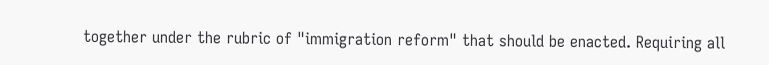together under the rubric of "immigration reform" that should be enacted. Requiring all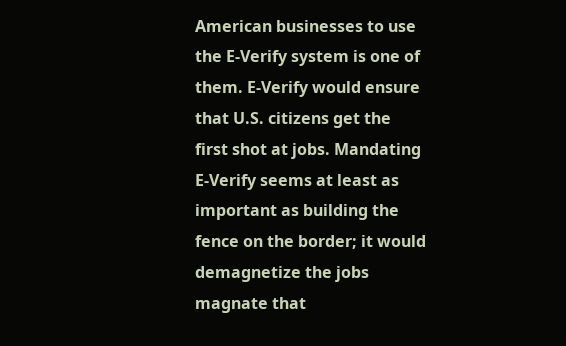American businesses to use the E-Verify system is one of them. E-Verify would ensure that U.S. citizens get the first shot at jobs. Mandating E-Verify seems at least as important as building the fence on the border; it would demagnetize the jobs magnate that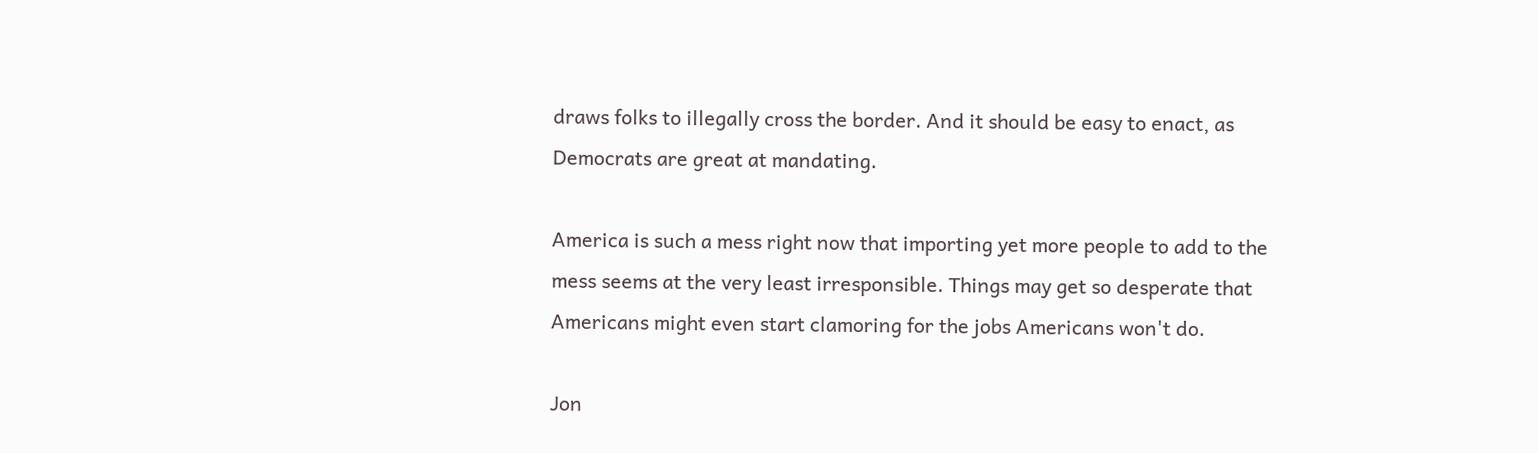draws folks to illegally cross the border. And it should be easy to enact, as Democrats are great at mandating.

America is such a mess right now that importing yet more people to add to the mess seems at the very least irresponsible. Things may get so desperate that Americans might even start clamoring for the jobs Americans won't do.

Jon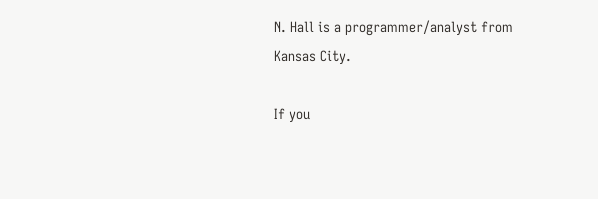N. Hall is a programmer/analyst from Kansas City.

If you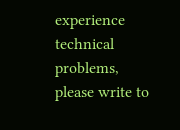experience technical problems, please write to